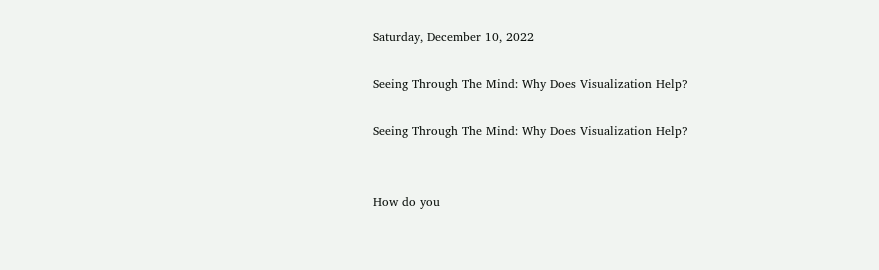Saturday, December 10, 2022

Seeing Through The Mind: Why Does Visualization Help?

Seeing Through The Mind: Why Does Visualization Help?


How do you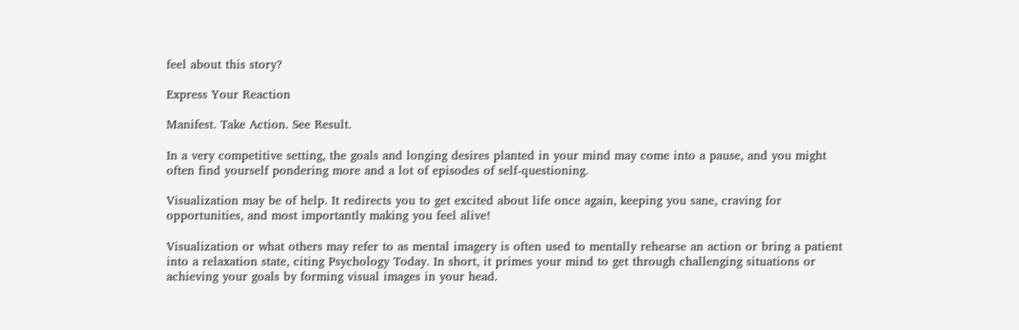feel about this story?

Express Your Reaction

Manifest. Take Action. See Result.

In a very competitive setting, the goals and longing desires planted in your mind may come into a pause, and you might often find yourself pondering more and a lot of episodes of self-questioning.

Visualization may be of help. It redirects you to get excited about life once again, keeping you sane, craving for opportunities, and most importantly making you feel alive!

Visualization or what others may refer to as mental imagery is often used to mentally rehearse an action or bring a patient into a relaxation state, citing Psychology Today. In short, it primes your mind to get through challenging situations or achieving your goals by forming visual images in your head.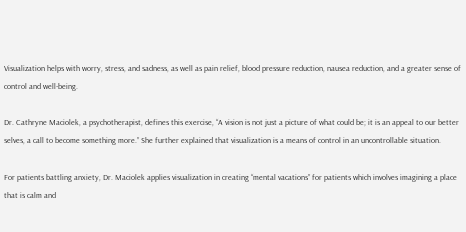Visualization helps with worry, stress, and sadness, as well as pain relief, blood pressure reduction, nausea reduction, and a greater sense of control and well-being.

Dr. Cathryne Maciolek, a psychotherapist, defines this exercise, “A vision is not just a picture of what could be; it is an appeal to our better selves, a call to become something more.” She further explained that visualization is a means of control in an uncontrollable situation.

For patients battling anxiety, Dr. Maciolek applies visualization in creating “mental vacations” for patients which involves imagining a place that is calm and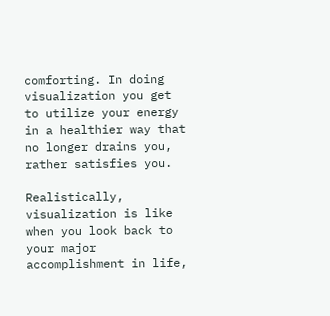comforting. In doing visualization you get to utilize your energy in a healthier way that no longer drains you, rather satisfies you.

Realistically, visualization is like when you look back to your major accomplishment in life,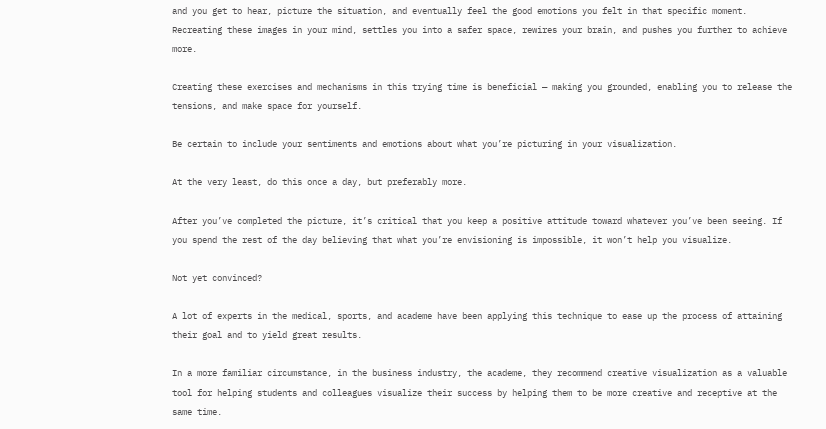and you get to hear, picture the situation, and eventually feel the good emotions you felt in that specific moment. Recreating these images in your mind, settles you into a safer space, rewires your brain, and pushes you further to achieve more.

Creating these exercises and mechanisms in this trying time is beneficial — making you grounded, enabling you to release the tensions, and make space for yourself.

Be certain to include your sentiments and emotions about what you’re picturing in your visualization.

At the very least, do this once a day, but preferably more.

After you’ve completed the picture, it’s critical that you keep a positive attitude toward whatever you’ve been seeing. If you spend the rest of the day believing that what you’re envisioning is impossible, it won’t help you visualize.

Not yet convinced?

A lot of experts in the medical, sports, and academe have been applying this technique to ease up the process of attaining their goal and to yield great results.

In a more familiar circumstance, in the business industry, the academe, they recommend creative visualization as a valuable tool for helping students and colleagues visualize their success by helping them to be more creative and receptive at the same time.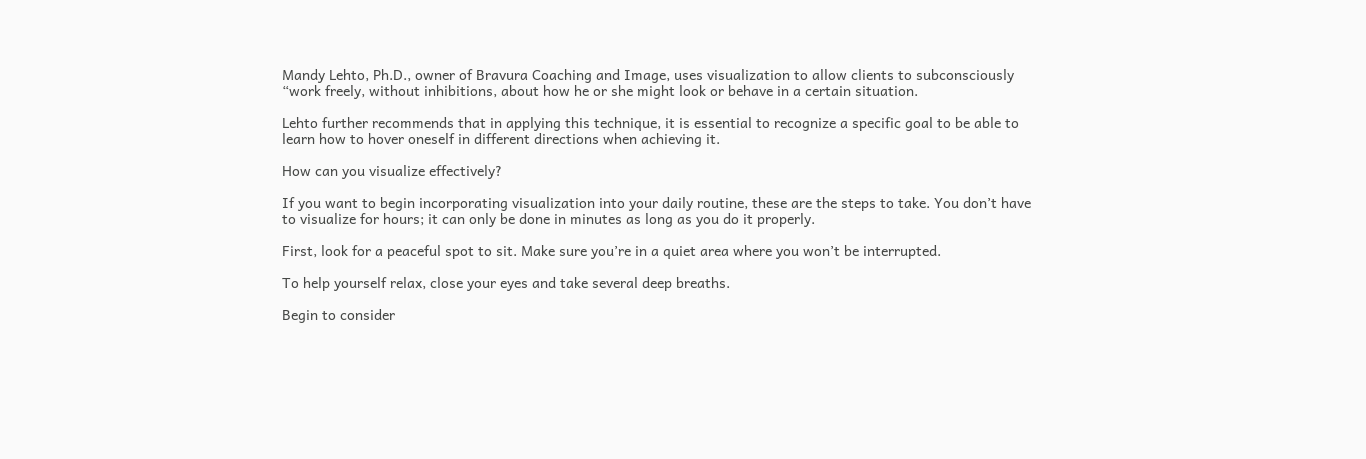Mandy Lehto, Ph.D., owner of Bravura Coaching and Image, uses visualization to allow clients to subconsciously “work freely, without inhibitions, about how he or she might look or behave in a certain situation.

Lehto further recommends that in applying this technique, it is essential to recognize a specific goal to be able to learn how to hover oneself in different directions when achieving it.

How can you visualize effectively?

If you want to begin incorporating visualization into your daily routine, these are the steps to take. You don’t have to visualize for hours; it can only be done in minutes as long as you do it properly.

First, look for a peaceful spot to sit. Make sure you’re in a quiet area where you won’t be interrupted.

To help yourself relax, close your eyes and take several deep breaths.

Begin to consider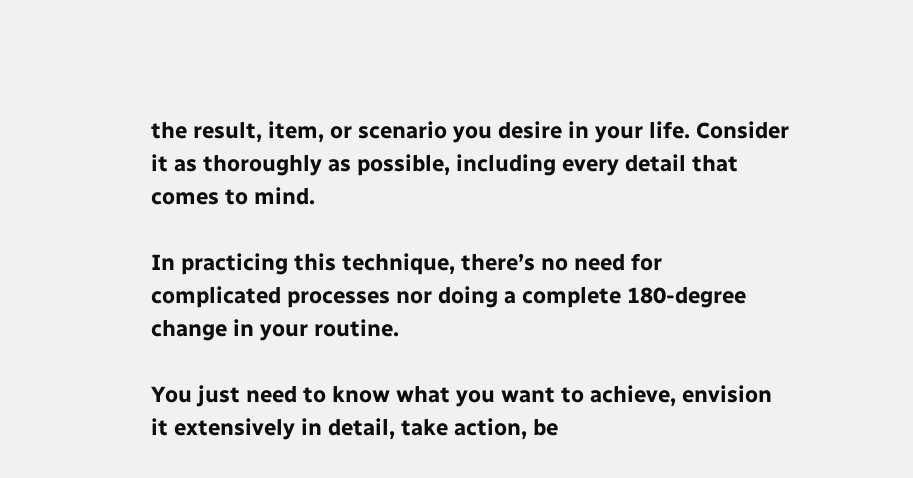the result, item, or scenario you desire in your life. Consider it as thoroughly as possible, including every detail that comes to mind.

In practicing this technique, there’s no need for complicated processes nor doing a complete 180-degree change in your routine.

You just need to know what you want to achieve, envision it extensively in detail, take action, be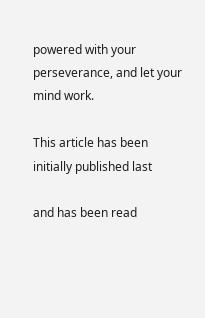powered with your perseverance, and let your mind work.

This article has been initially published last

and has been read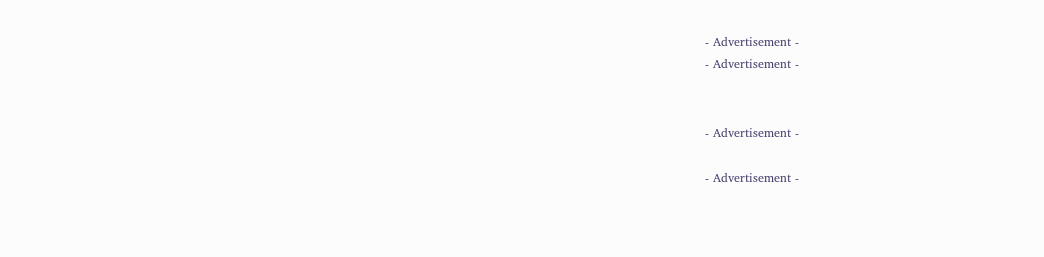- Advertisement -
- Advertisement -


- Advertisement -

- Advertisement -